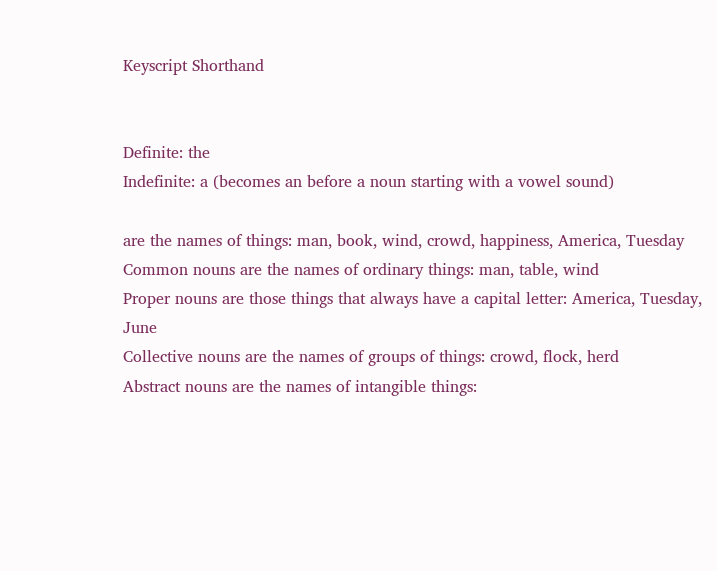Keyscript Shorthand


Definite: the
Indefinite: a (becomes an before a noun starting with a vowel sound)

are the names of things: man, book, wind, crowd, happiness, America, Tuesday
Common nouns are the names of ordinary things: man, table, wind
Proper nouns are those things that always have a capital letter: America, Tuesday, June
Collective nouns are the names of groups of things: crowd, flock, herd
Abstract nouns are the names of intangible things: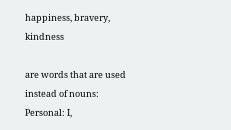happiness, bravery, kindness

are words that are used instead of nouns:
Personal: I,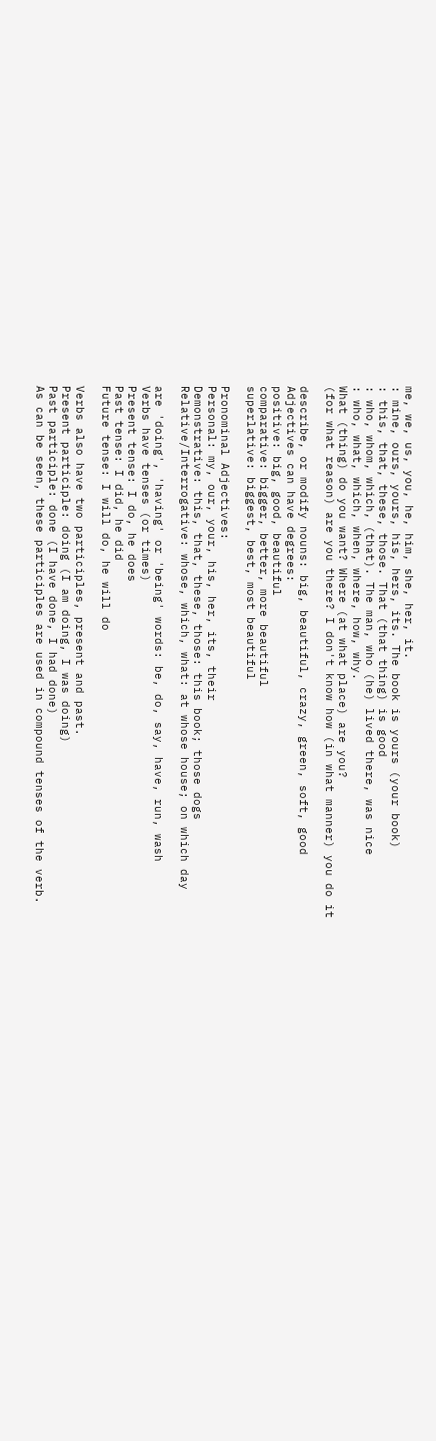me, we, us, you, he, him, she, her, it.
: mine, ours, yours, his, hers, its. The book is yours (your book)
: this, that, these, those. That (that thing) is good
: who, whom, which, (that). The man, who (he) lived there, was nice
: who, what, which, when, where, how, why.
What (thing) do you want? Where (at what place) are you?
(for what reason) are you there? I don't know how (in what manner) you do it

describe, or modify nouns: big, beautiful, crazy, green, soft, good
Adjectives can have degrees:
positive: big, good, beautiful
comparative: bigger, better, more beautiful
superlative: biggest, best, most beautiful

Pronominal Adjectives:
Personal: my, our, your, his, her, its, their
Demonstrative: this, that, these, those: this book; those dogs
Relative/Interrogative: whose, which, what: at whose house; on which day

are 'doing', 'having' or 'being' words: be, do, say, have, run, wash
Verbs have tenses (or times)
Present tense: I do, he does
Past tense: I did, he did
Future tense: I will do, he will do

Verbs also have two participles, present and past.
Present participle: doing (I am doing, I was doing)
Past participle: done (I have done, I had done)
As can be seen, these participles are used in compound tenses of the verb.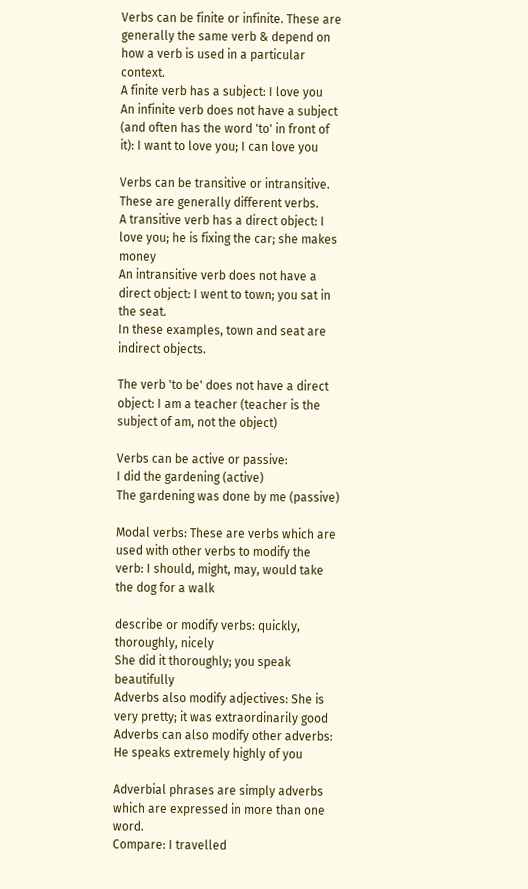Verbs can be finite or infinite. These are generally the same verb & depend on how a verb is used in a particular context.
A finite verb has a subject: I love you
An infinite verb does not have a subject (and often has the word 'to' in front of it): I want to love you; I can love you

Verbs can be transitive or intransitive. These are generally different verbs.
A transitive verb has a direct object: I love you; he is fixing the car; she makes money
An intransitive verb does not have a direct object: I went to town; you sat in the seat.
In these examples, town and seat are indirect objects.

The verb 'to be' does not have a direct object: I am a teacher (teacher is the subject of am, not the object)

Verbs can be active or passive:
I did the gardening (active)
The gardening was done by me (passive)

Modal verbs: These are verbs which are used with other verbs to modify the verb: I should, might, may, would take the dog for a walk

describe or modify verbs: quickly, thoroughly, nicely
She did it thoroughly; you speak beautifully
Adverbs also modify adjectives: She is very pretty; it was extraordinarily good
Adverbs can also modify other adverbs: He speaks extremely highly of you

Adverbial phrases are simply adverbs which are expressed in more than one word.
Compare: I travelled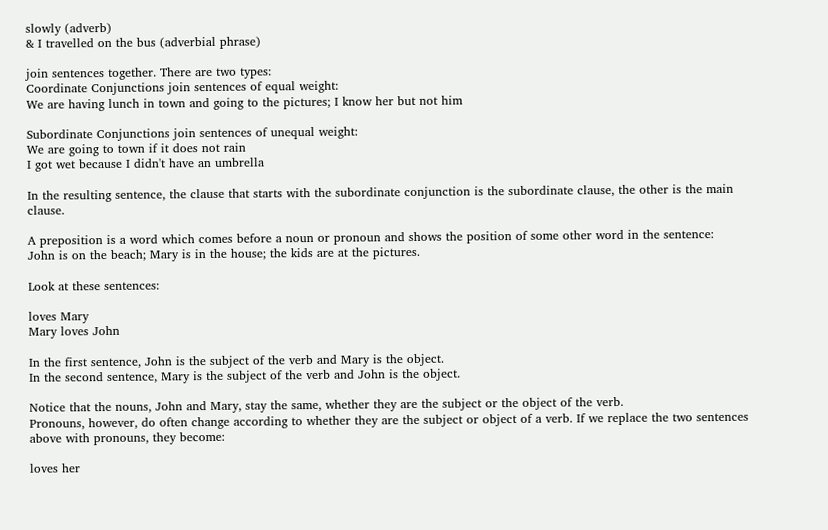slowly (adverb)
& I travelled on the bus (adverbial phrase)

join sentences together. There are two types:
Coordinate Conjunctions join sentences of equal weight:
We are having lunch in town and going to the pictures; I know her but not him

Subordinate Conjunctions join sentences of unequal weight:
We are going to town if it does not rain
I got wet because I didn't have an umbrella

In the resulting sentence, the clause that starts with the subordinate conjunction is the subordinate clause, the other is the main clause.

A preposition is a word which comes before a noun or pronoun and shows the position of some other word in the sentence:
John is on the beach; Mary is in the house; the kids are at the pictures.

Look at these sentences:

loves Mary
Mary loves John

In the first sentence, John is the subject of the verb and Mary is the object.
In the second sentence, Mary is the subject of the verb and John is the object.

Notice that the nouns, John and Mary, stay the same, whether they are the subject or the object of the verb.
Pronouns, however, do often change according to whether they are the subject or object of a verb. If we replace the two sentences above with pronouns, they become:

loves her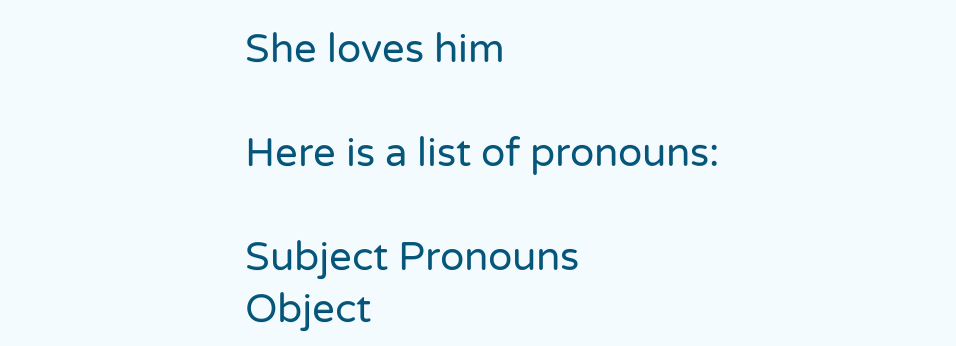She loves him

Here is a list of pronouns:

Subject Pronouns
Object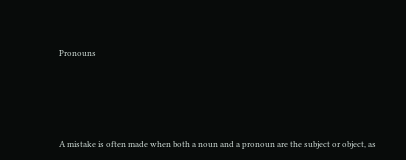Pronouns




A mistake is often made when both a noun and a pronoun are the subject or object, as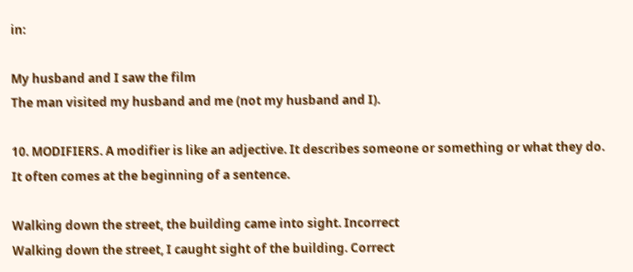in:

My husband and I saw the film
The man visited my husband and me (not my husband and I).

10. MODIFIERS. A modifier is like an adjective. It describes someone or something or what they do. It often comes at the beginning of a sentence.

Walking down the street, the building came into sight. Incorrect
Walking down the street, I caught sight of the building. Correct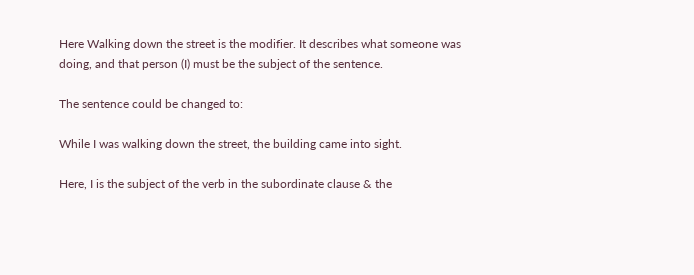Here Walking down the street is the modifier. It describes what someone was doing, and that person (I) must be the subject of the sentence.

The sentence could be changed to:

While I was walking down the street, the building came into sight.

Here, I is the subject of the verb in the subordinate clause & the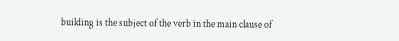building is the subject of the verb in the main clause of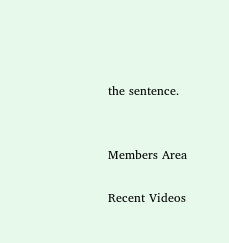the sentence.


Members Area

Recent Videos